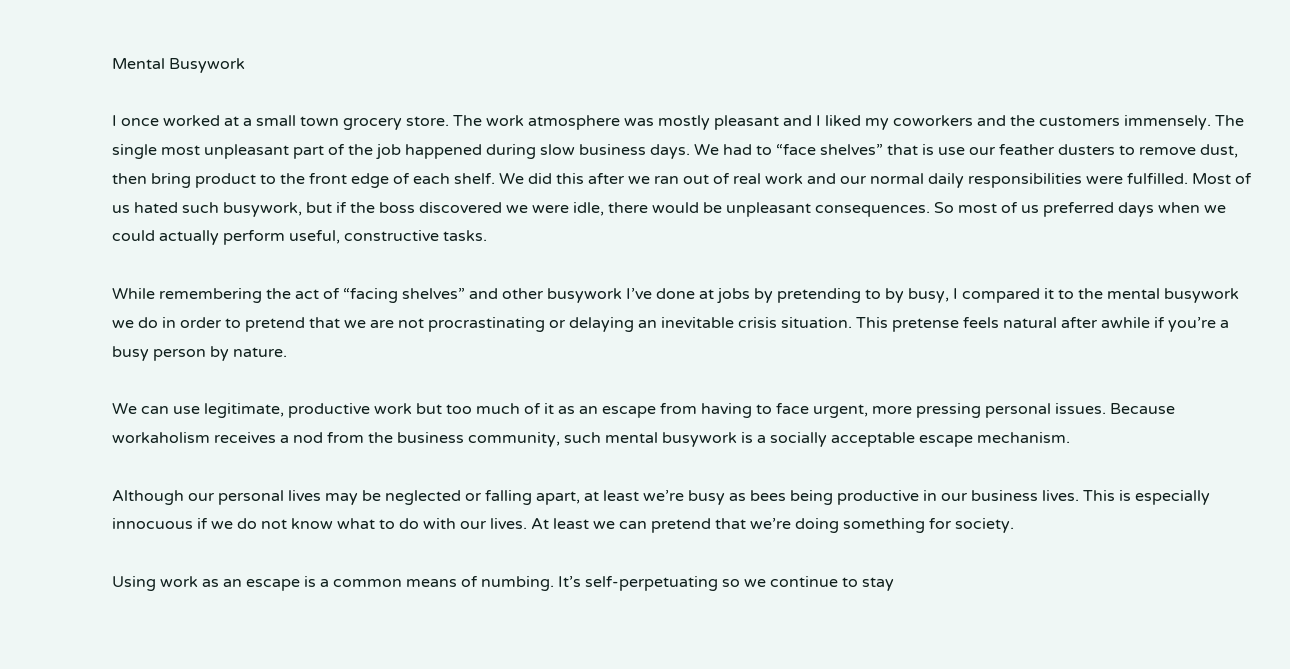Mental Busywork

I once worked at a small town grocery store. The work atmosphere was mostly pleasant and I liked my coworkers and the customers immensely. The single most unpleasant part of the job happened during slow business days. We had to “face shelves” that is use our feather dusters to remove dust, then bring product to the front edge of each shelf. We did this after we ran out of real work and our normal daily responsibilities were fulfilled. Most of us hated such busywork, but if the boss discovered we were idle, there would be unpleasant consequences. So most of us preferred days when we could actually perform useful, constructive tasks.

While remembering the act of “facing shelves” and other busywork I’ve done at jobs by pretending to by busy, I compared it to the mental busywork we do in order to pretend that we are not procrastinating or delaying an inevitable crisis situation. This pretense feels natural after awhile if you’re a busy person by nature.

We can use legitimate, productive work but too much of it as an escape from having to face urgent, more pressing personal issues. Because workaholism receives a nod from the business community, such mental busywork is a socially acceptable escape mechanism.

Although our personal lives may be neglected or falling apart, at least we’re busy as bees being productive in our business lives. This is especially innocuous if we do not know what to do with our lives. At least we can pretend that we’re doing something for society.

Using work as an escape is a common means of numbing. It’s self-perpetuating so we continue to stay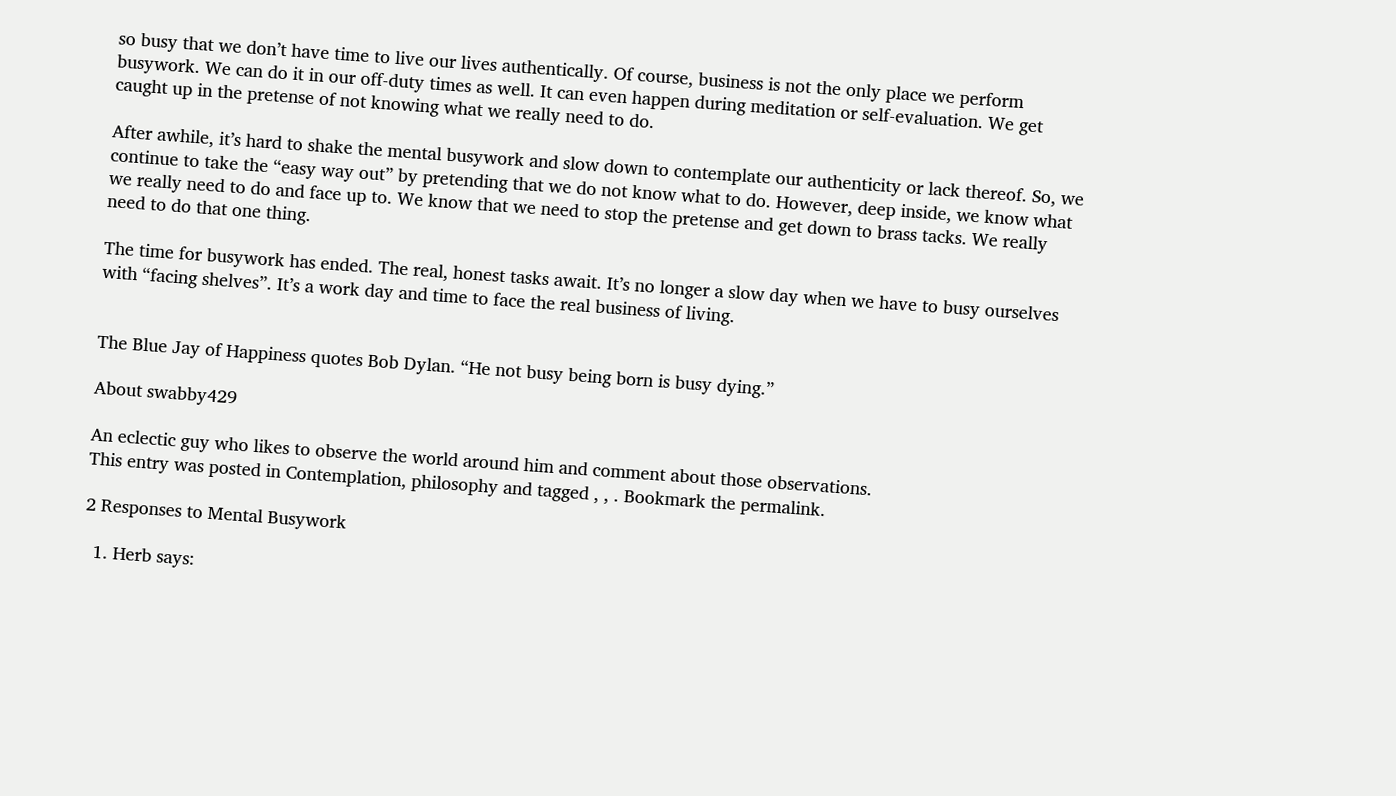so busy that we don’t have time to live our lives authentically. Of course, business is not the only place we perform busywork. We can do it in our off-duty times as well. It can even happen during meditation or self-evaluation. We get caught up in the pretense of not knowing what we really need to do.

After awhile, it’s hard to shake the mental busywork and slow down to contemplate our authenticity or lack thereof. So, we continue to take the “easy way out” by pretending that we do not know what to do. However, deep inside, we know what we really need to do and face up to. We know that we need to stop the pretense and get down to brass tacks. We really need to do that one thing.

The time for busywork has ended. The real, honest tasks await. It’s no longer a slow day when we have to busy ourselves with “facing shelves”. It’s a work day and time to face the real business of living.


The Blue Jay of Happiness quotes Bob Dylan. “He not busy being born is busy dying.”

About swabby429

An eclectic guy who likes to observe the world around him and comment about those observations.
This entry was posted in Contemplation, philosophy and tagged , , . Bookmark the permalink.

2 Responses to Mental Busywork

  1. Herb says: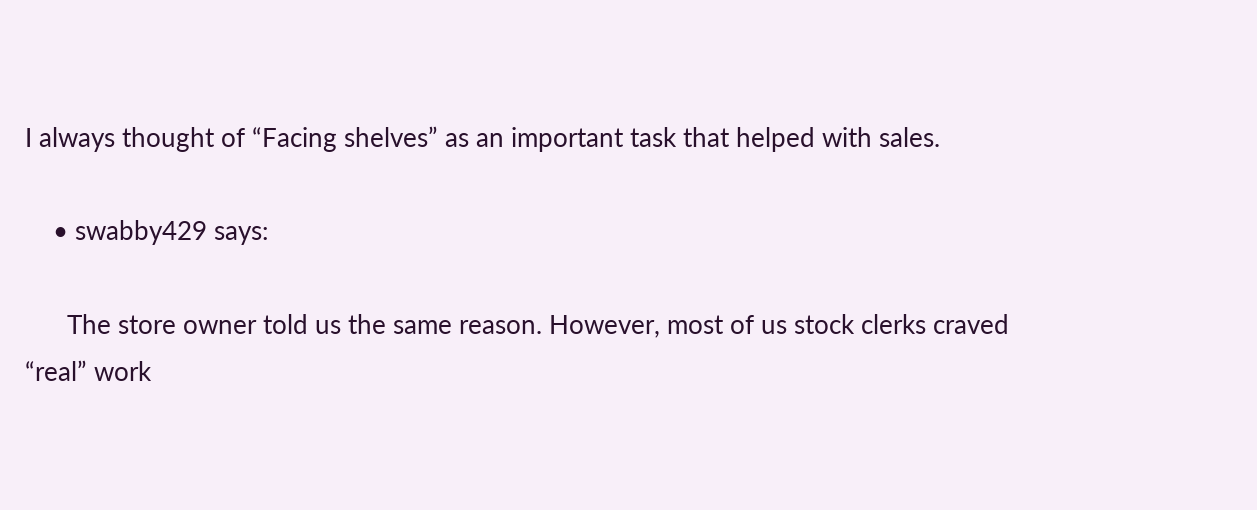I always thought of “Facing shelves” as an important task that helped with sales.

    • swabby429 says:

      The store owner told us the same reason. However, most of us stock clerks craved “real” work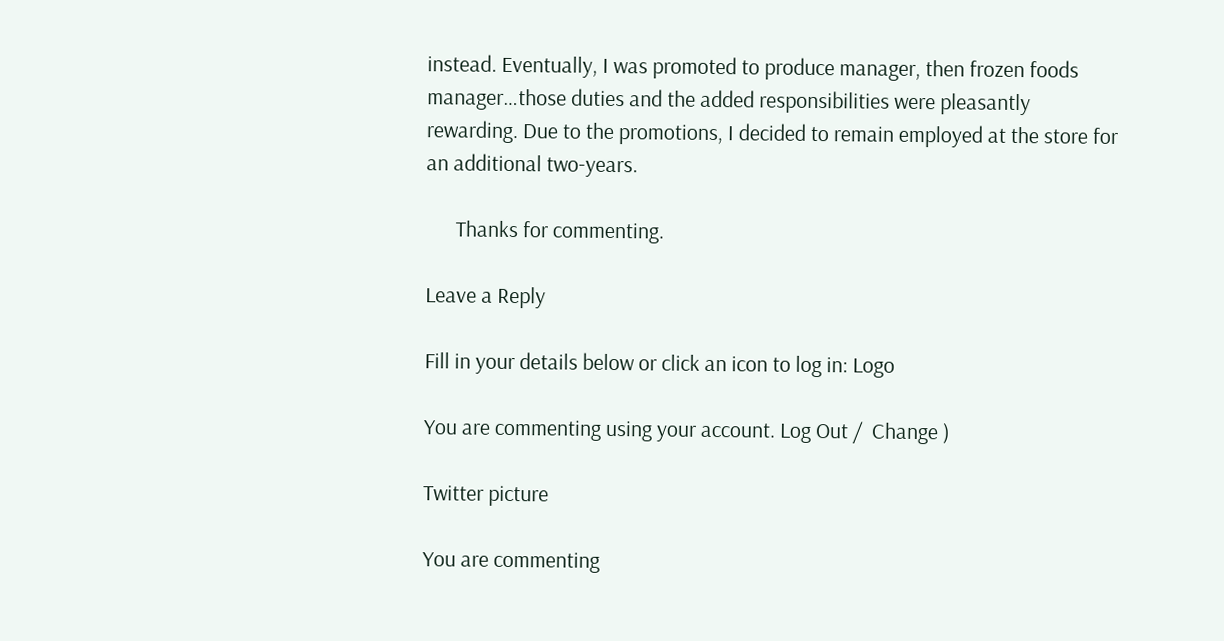instead. Eventually, I was promoted to produce manager, then frozen foods manager…those duties and the added responsibilities were pleasantly rewarding. Due to the promotions, I decided to remain employed at the store for an additional two-years.

      Thanks for commenting.

Leave a Reply

Fill in your details below or click an icon to log in: Logo

You are commenting using your account. Log Out /  Change )

Twitter picture

You are commenting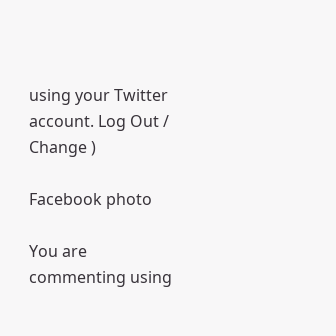using your Twitter account. Log Out /  Change )

Facebook photo

You are commenting using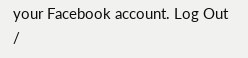your Facebook account. Log Out /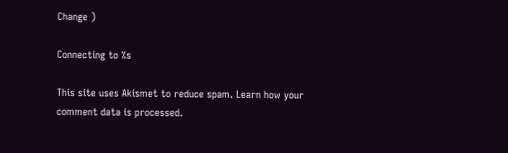Change )

Connecting to %s

This site uses Akismet to reduce spam. Learn how your comment data is processed.